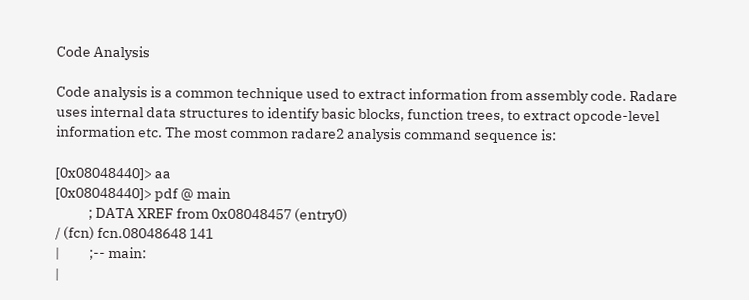Code Analysis

Code analysis is a common technique used to extract information from assembly code. Radare uses internal data structures to identify basic blocks, function trees, to extract opcode-level information etc. The most common radare2 analysis command sequence is:

[0x08048440]> aa
[0x08048440]> pdf @ main
           ; DATA XREF from 0x08048457 (entry0)
/ (fcn) fcn.08048648 141
|          ;-- main:
|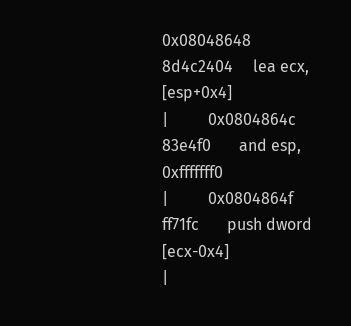0x08048648    8d4c2404     lea ecx, [esp+0x4]
|          0x0804864c    83e4f0       and esp, 0xfffffff0
|          0x0804864f    ff71fc       push dword [ecx-0x4]
|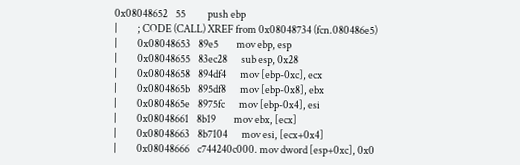0x08048652    55           push ebp
|          ; CODE (CALL) XREF from 0x08048734 (fcn.080486e5)
|          0x08048653    89e5         mov ebp, esp
|          0x08048655    83ec28       sub esp, 0x28
|          0x08048658    894df4       mov [ebp-0xc], ecx
|          0x0804865b    895df8       mov [ebp-0x8], ebx
|          0x0804865e    8975fc       mov [ebp-0x4], esi
|          0x08048661    8b19         mov ebx, [ecx]
|          0x08048663    8b7104       mov esi, [ecx+0x4]
|          0x08048666    c744240c000. mov dword [esp+0xc], 0x0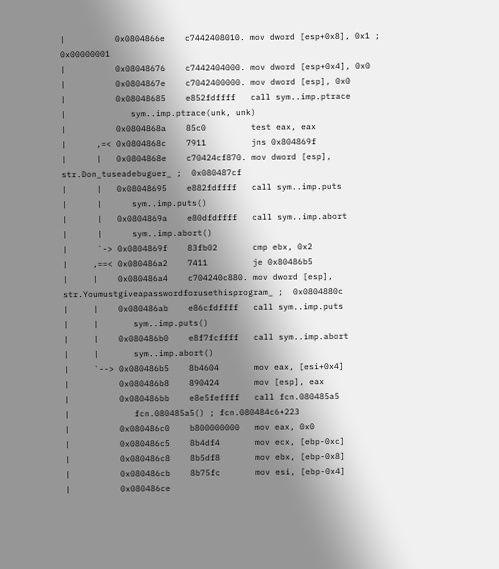|          0x0804866e    c7442408010. mov dword [esp+0x8], 0x1 ;  0x00000001
|          0x08048676    c7442404000. mov dword [esp+0x4], 0x0
|          0x0804867e    c7042400000. mov dword [esp], 0x0
|          0x08048685    e852fdffff   call sym..imp.ptrace
|             sym..imp.ptrace(unk, unk)
|          0x0804868a    85c0         test eax, eax
|      ,=< 0x0804868c    7911         jns 0x804869f
|      |   0x0804868e    c70424cf870. mov dword [esp], str.Don_tuseadebuguer_ ;  0x080487cf
|      |   0x08048695    e882fdffff   call sym..imp.puts
|      |      sym..imp.puts()
|      |   0x0804869a    e80dfdffff   call sym..imp.abort
|      |      sym..imp.abort()
|      `-> 0x0804869f    83fb02       cmp ebx, 0x2
|     ,==< 0x080486a2    7411         je 0x80486b5
|     |    0x080486a4    c704240c880. mov dword [esp], str.Youmustgiveapasswordforusethisprogram_ ;  0x0804880c
|     |    0x080486ab    e86cfdffff   call sym..imp.puts
|     |       sym..imp.puts()
|     |    0x080486b0    e8f7fcffff   call sym..imp.abort
|     |       sym..imp.abort()
|     `--> 0x080486b5    8b4604       mov eax, [esi+0x4]
|          0x080486b8    890424       mov [esp], eax
|          0x080486bb    e8e5feffff   call fcn.080485a5
|             fcn.080485a5() ; fcn.080484c6+223
|          0x080486c0    b800000000   mov eax, 0x0
|          0x080486c5    8b4df4       mov ecx, [ebp-0xc]
|          0x080486c8    8b5df8       mov ebx, [ebp-0x8]
|          0x080486cb    8b75fc       mov esi, [ebp-0x4]
|          0x080486ce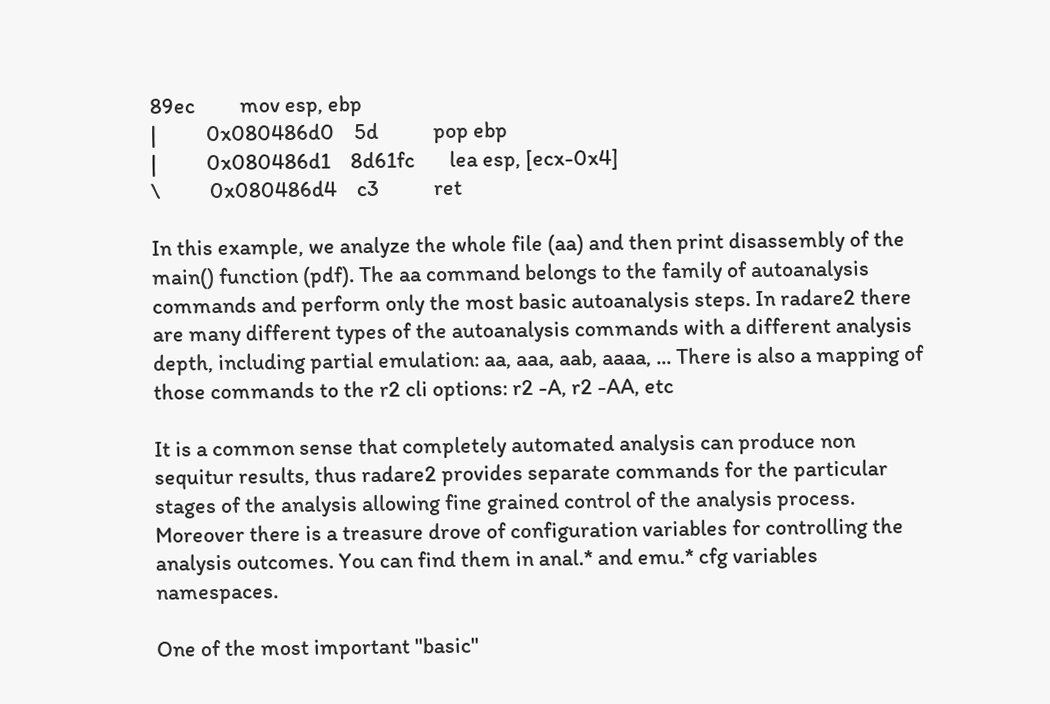89ec         mov esp, ebp
|          0x080486d0    5d           pop ebp
|          0x080486d1    8d61fc       lea esp, [ecx-0x4]
\          0x080486d4    c3           ret

In this example, we analyze the whole file (aa) and then print disassembly of the main() function (pdf). The aa command belongs to the family of autoanalysis commands and perform only the most basic autoanalysis steps. In radare2 there are many different types of the autoanalysis commands with a different analysis depth, including partial emulation: aa, aaa, aab, aaaa, ... There is also a mapping of those commands to the r2 cli options: r2 -A, r2 -AA, etc

It is a common sense that completely automated analysis can produce non sequitur results, thus radare2 provides separate commands for the particular stages of the analysis allowing fine grained control of the analysis process. Moreover there is a treasure drove of configuration variables for controlling the analysis outcomes. You can find them in anal.* and emu.* cfg variables namespaces.

One of the most important "basic"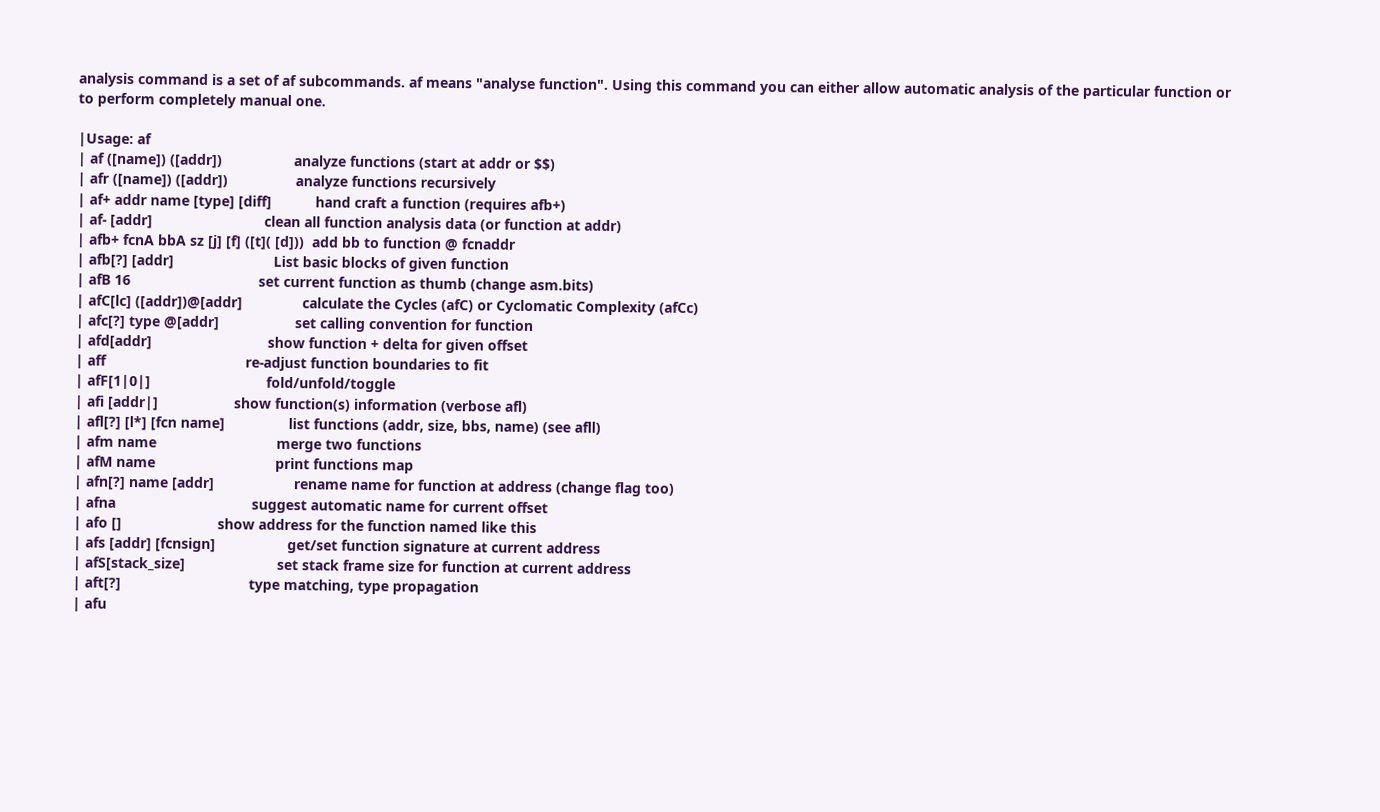analysis command is a set of af subcommands. af means "analyse function". Using this command you can either allow automatic analysis of the particular function or to perform completely manual one.

|Usage: af
| af ([name]) ([addr])                  analyze functions (start at addr or $$)
| afr ([name]) ([addr])                 analyze functions recursively
| af+ addr name [type] [diff]           hand craft a function (requires afb+)
| af- [addr]                            clean all function analysis data (or function at addr)
| afb+ fcnA bbA sz [j] [f] ([t]( [d]))  add bb to function @ fcnaddr
| afb[?] [addr]                         List basic blocks of given function
| afB 16                                set current function as thumb (change asm.bits)
| afC[lc] ([addr])@[addr]               calculate the Cycles (afC) or Cyclomatic Complexity (afCc)
| afc[?] type @[addr]                   set calling convention for function
| afd[addr]                             show function + delta for given offset
| aff                                   re-adjust function boundaries to fit
| afF[1|0|]                             fold/unfold/toggle
| afi [addr|]                   show function(s) information (verbose afl)
| afl[?] [l*] [fcn name]                list functions (addr, size, bbs, name) (see afll)
| afm name                              merge two functions
| afM name                              print functions map
| afn[?] name [addr]                    rename name for function at address (change flag too)
| afna                                  suggest automatic name for current offset
| afo []                        show address for the function named like this
| afs [addr] [fcnsign]                  get/set function signature at current address
| afS[stack_size]                       set stack frame size for function at current address
| aft[?]                                type matching, type propagation
| afu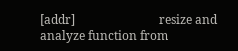[addr]                            resize and analyze function from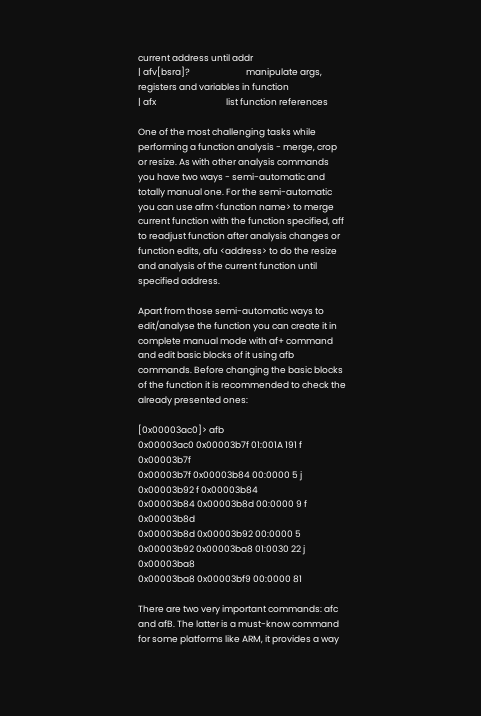current address until addr
| afv[bsra]?                            manipulate args, registers and variables in function
| afx                                   list function references

One of the most challenging tasks while performing a function analysis - merge, crop or resize. As with other analysis commands you have two ways - semi-automatic and totally manual one. For the semi-automatic you can use afm <function name> to merge current function with the function specified, aff to readjust function after analysis changes or function edits, afu <address> to do the resize and analysis of the current function until specified address.

Apart from those semi-automatic ways to edit/analyse the function you can create it in complete manual mode with af+ command and edit basic blocks of it using afb commands. Before changing the basic blocks of the function it is recommended to check the already presented ones:

[0x00003ac0]> afb
0x00003ac0 0x00003b7f 01:001A 191 f 0x00003b7f
0x00003b7f 0x00003b84 00:0000 5 j 0x00003b92 f 0x00003b84
0x00003b84 0x00003b8d 00:0000 9 f 0x00003b8d
0x00003b8d 0x00003b92 00:0000 5
0x00003b92 0x00003ba8 01:0030 22 j 0x00003ba8
0x00003ba8 0x00003bf9 00:0000 81

There are two very important commands: afc and afB. The latter is a must-know command for some platforms like ARM, it provides a way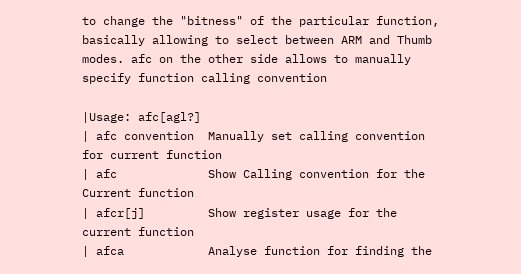to change the "bitness" of the particular function, basically allowing to select between ARM and Thumb modes. afc on the other side allows to manually specify function calling convention

|Usage: afc[agl?]
| afc convention  Manually set calling convention for current function
| afc             Show Calling convention for the Current function
| afcr[j]         Show register usage for the current function
| afca            Analyse function for finding the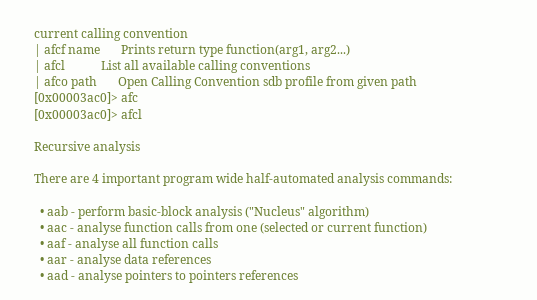current calling convention
| afcf name       Prints return type function(arg1, arg2...)
| afcl            List all available calling conventions
| afco path       Open Calling Convention sdb profile from given path
[0x00003ac0]> afc
[0x00003ac0]> afcl

Recursive analysis

There are 4 important program wide half-automated analysis commands:

  • aab - perform basic-block analysis ("Nucleus" algorithm)
  • aac - analyse function calls from one (selected or current function)
  • aaf - analyse all function calls
  • aar - analyse data references
  • aad - analyse pointers to pointers references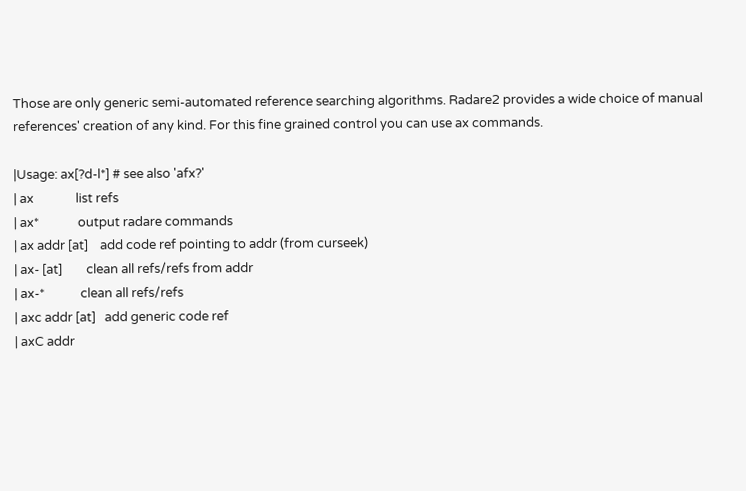Those are only generic semi-automated reference searching algorithms. Radare2 provides a wide choice of manual references' creation of any kind. For this fine grained control you can use ax commands.

|Usage: ax[?d-l*] # see also 'afx?'
| ax              list refs
| ax*             output radare commands
| ax addr [at]    add code ref pointing to addr (from curseek)
| ax- [at]        clean all refs/refs from addr
| ax-*            clean all refs/refs
| axc addr [at]   add generic code ref
| axC addr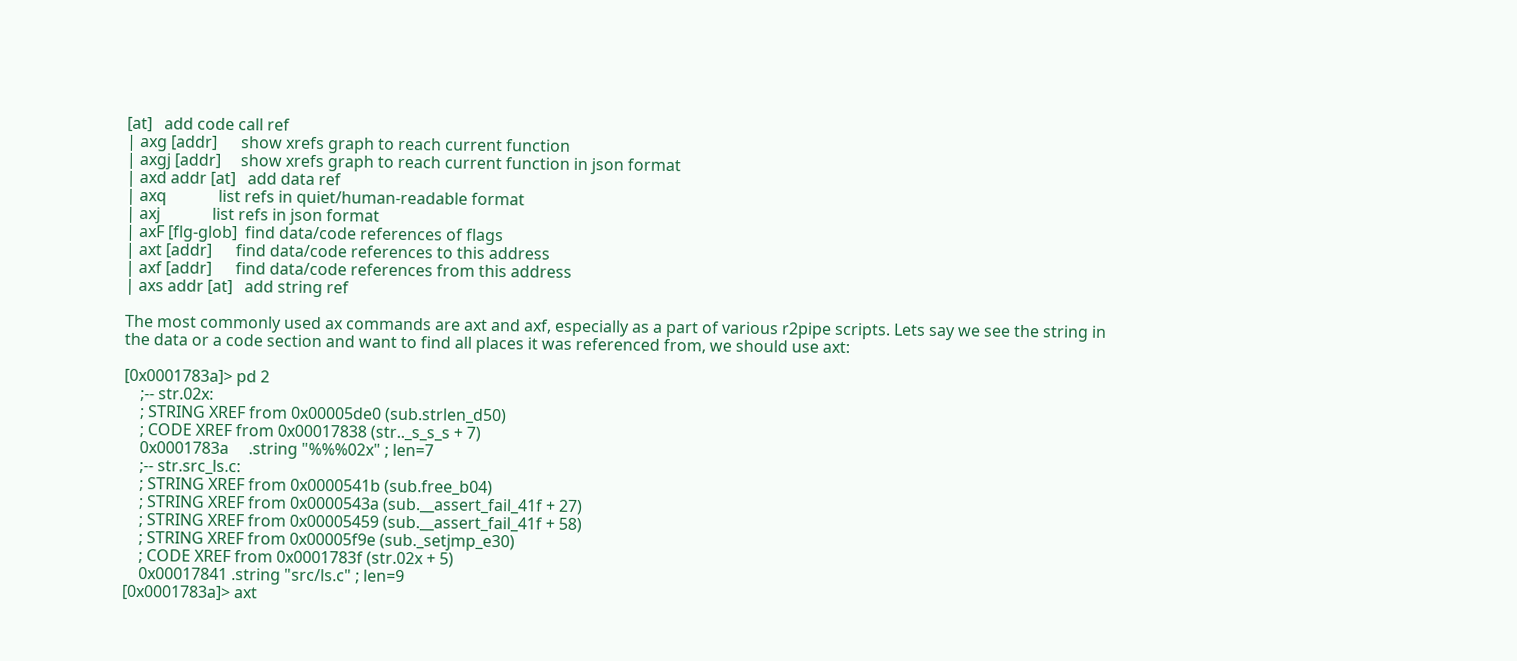[at]   add code call ref
| axg [addr]      show xrefs graph to reach current function
| axgj [addr]     show xrefs graph to reach current function in json format
| axd addr [at]   add data ref
| axq             list refs in quiet/human-readable format
| axj             list refs in json format
| axF [flg-glob]  find data/code references of flags
| axt [addr]      find data/code references to this address
| axf [addr]      find data/code references from this address
| axs addr [at]   add string ref

The most commonly used ax commands are axt and axf, especially as a part of various r2pipe scripts. Lets say we see the string in the data or a code section and want to find all places it was referenced from, we should use axt:

[0x0001783a]> pd 2
    ;-- str.02x:
    ; STRING XREF from 0x00005de0 (sub.strlen_d50)
    ; CODE XREF from 0x00017838 (str.._s_s_s + 7)
    0x0001783a     .string "%%%02x" ; len=7
    ;-- str.src_ls.c:
    ; STRING XREF from 0x0000541b (sub.free_b04)
    ; STRING XREF from 0x0000543a (sub.__assert_fail_41f + 27)
    ; STRING XREF from 0x00005459 (sub.__assert_fail_41f + 58)
    ; STRING XREF from 0x00005f9e (sub._setjmp_e30)
    ; CODE XREF from 0x0001783f (str.02x + 5)
    0x00017841 .string "src/ls.c" ; len=9
[0x0001783a]> axt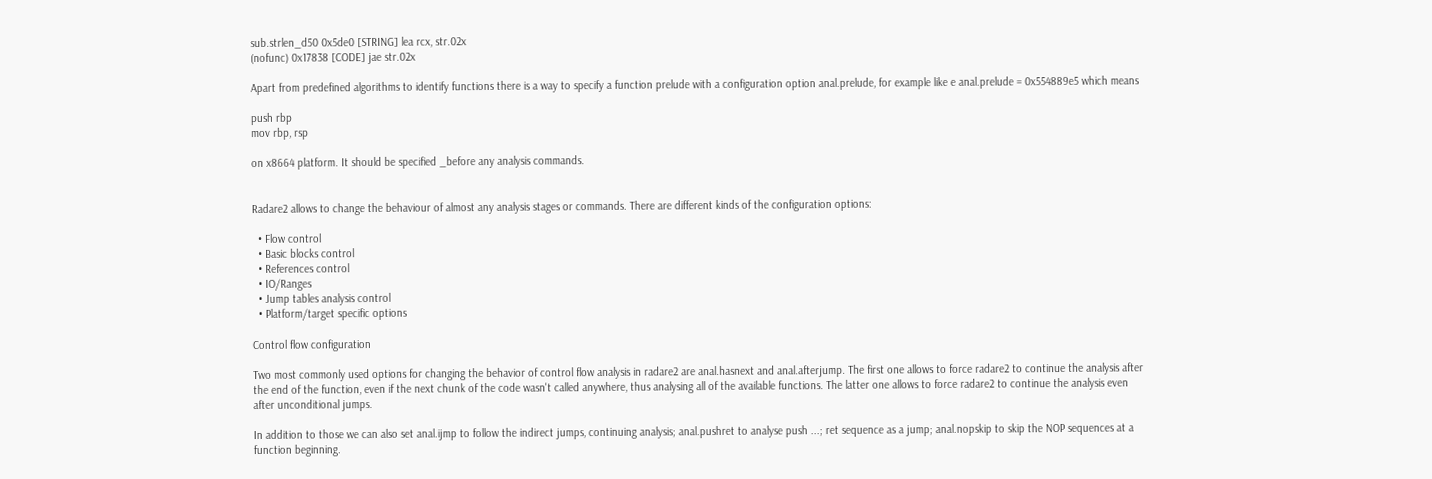sub.strlen_d50 0x5de0 [STRING] lea rcx, str.02x
(nofunc) 0x17838 [CODE] jae str.02x

Apart from predefined algorithms to identify functions there is a way to specify a function prelude with a configuration option anal.prelude, for example like e anal.prelude = 0x554889e5 which means

push rbp
mov rbp, rsp

on x8664 platform. It should be specified _before any analysis commands.


Radare2 allows to change the behaviour of almost any analysis stages or commands. There are different kinds of the configuration options:

  • Flow control
  • Basic blocks control
  • References control
  • IO/Ranges
  • Jump tables analysis control
  • Platform/target specific options

Control flow configuration

Two most commonly used options for changing the behavior of control flow analysis in radare2 are anal.hasnext and anal.afterjump. The first one allows to force radare2 to continue the analysis after the end of the function, even if the next chunk of the code wasn't called anywhere, thus analysing all of the available functions. The latter one allows to force radare2 to continue the analysis even after unconditional jumps.

In addition to those we can also set anal.ijmp to follow the indirect jumps, continuing analysis; anal.pushret to analyse push ...; ret sequence as a jump; anal.nopskip to skip the NOP sequences at a function beginning.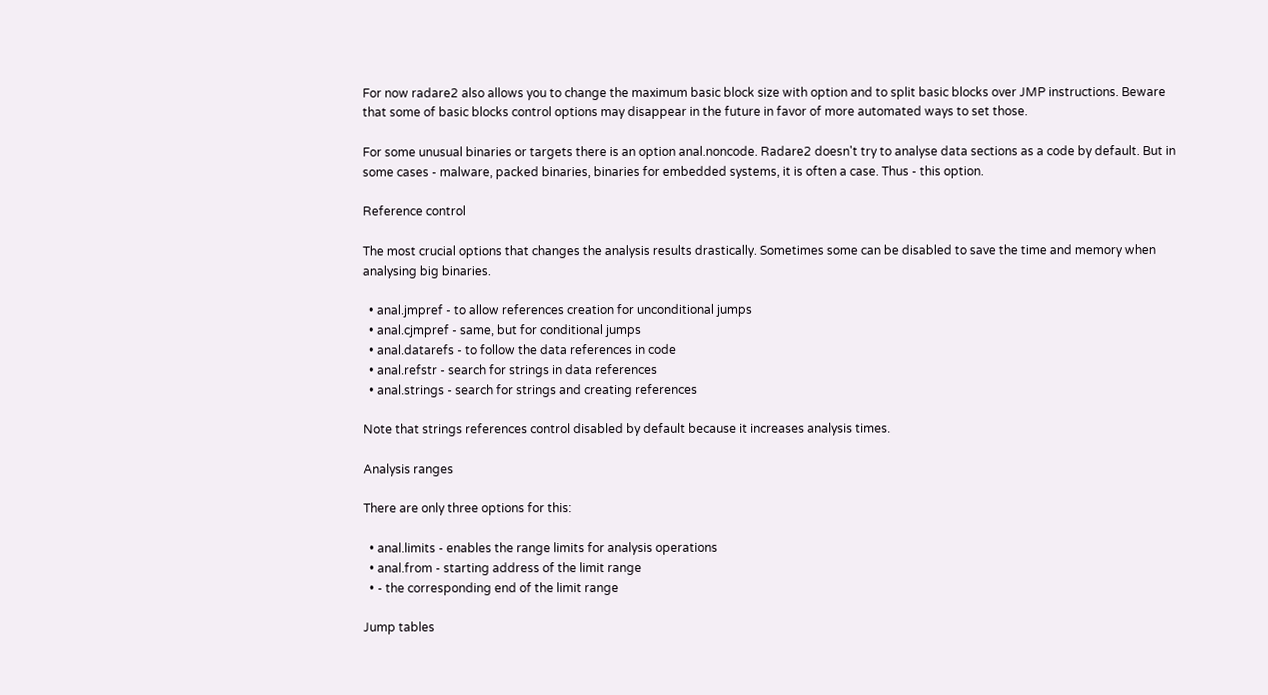For now radare2 also allows you to change the maximum basic block size with option and to split basic blocks over JMP instructions. Beware that some of basic blocks control options may disappear in the future in favor of more automated ways to set those.

For some unusual binaries or targets there is an option anal.noncode. Radare2 doesn't try to analyse data sections as a code by default. But in some cases - malware, packed binaries, binaries for embedded systems, it is often a case. Thus - this option.

Reference control

The most crucial options that changes the analysis results drastically. Sometimes some can be disabled to save the time and memory when analysing big binaries.

  • anal.jmpref - to allow references creation for unconditional jumps
  • anal.cjmpref - same, but for conditional jumps
  • anal.datarefs - to follow the data references in code
  • anal.refstr - search for strings in data references
  • anal.strings - search for strings and creating references

Note that strings references control disabled by default because it increases analysis times.

Analysis ranges

There are only three options for this:

  • anal.limits - enables the range limits for analysis operations
  • anal.from - starting address of the limit range
  • - the corresponding end of the limit range

Jump tables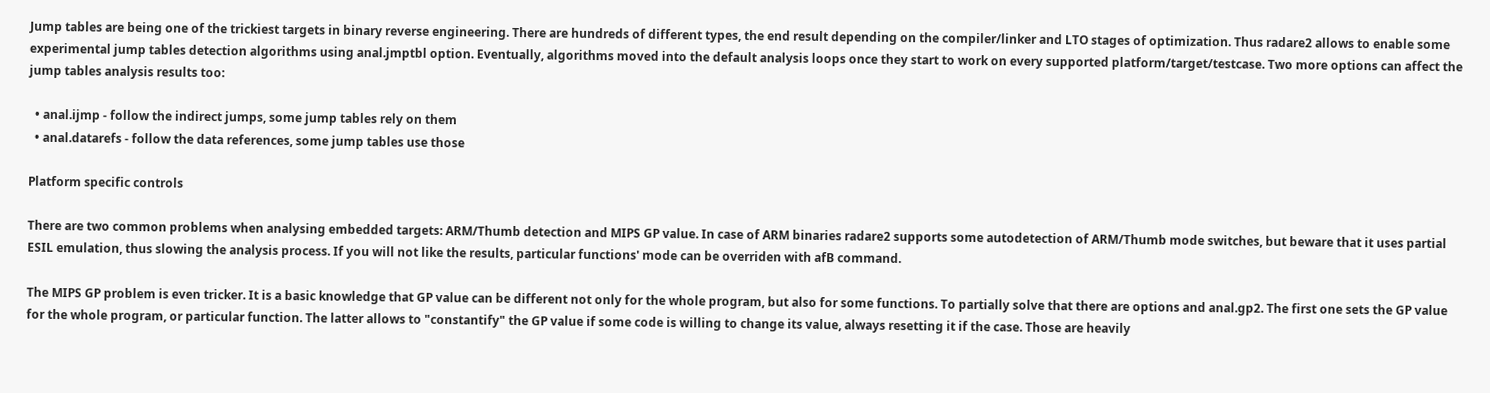Jump tables are being one of the trickiest targets in binary reverse engineering. There are hundreds of different types, the end result depending on the compiler/linker and LTO stages of optimization. Thus radare2 allows to enable some experimental jump tables detection algorithms using anal.jmptbl option. Eventually, algorithms moved into the default analysis loops once they start to work on every supported platform/target/testcase. Two more options can affect the jump tables analysis results too:

  • anal.ijmp - follow the indirect jumps, some jump tables rely on them
  • anal.datarefs - follow the data references, some jump tables use those

Platform specific controls

There are two common problems when analysing embedded targets: ARM/Thumb detection and MIPS GP value. In case of ARM binaries radare2 supports some autodetection of ARM/Thumb mode switches, but beware that it uses partial ESIL emulation, thus slowing the analysis process. If you will not like the results, particular functions' mode can be overriden with afB command.

The MIPS GP problem is even tricker. It is a basic knowledge that GP value can be different not only for the whole program, but also for some functions. To partially solve that there are options and anal.gp2. The first one sets the GP value for the whole program, or particular function. The latter allows to "constantify" the GP value if some code is willing to change its value, always resetting it if the case. Those are heavily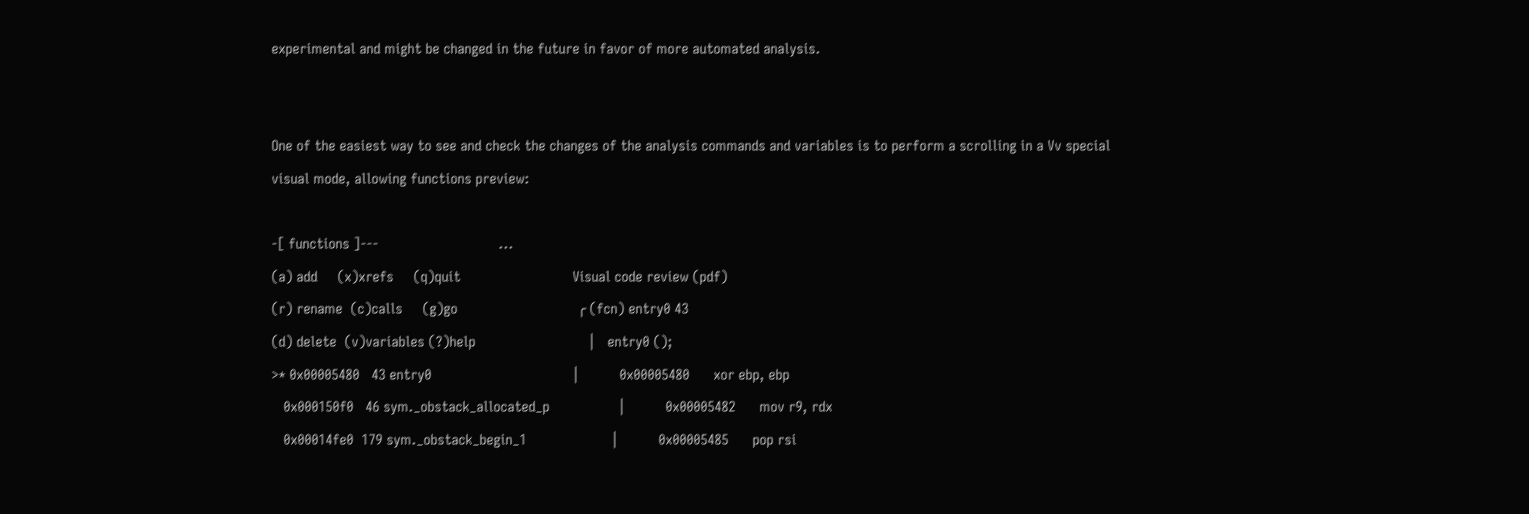experimental and might be changed in the future in favor of more automated analysis.


One of the easiest way to see and check the changes of the analysis commands and variables is to perform a scrolling in a Vv special visual mode, allowing functions preview:

-[ functions ]---                              ...
(a) add     (x)xrefs     (q)quit                            Visual code review (pdf)
(r) rename  (c)calls     (g)go                              ╭ (fcn) entry0 43
(d) delete  (v)variables (?)help                            │   entry0 ();
>* 0x00005480   43 entry0                                   │          0x00005480      xor ebp, ebp
   0x000150f0   46 sym._obstack_allocated_p                 │          0x00005482      mov r9, rdx
   0x00014fe0  179 sym._obstack_begin_1                     │          0x00005485      pop rsi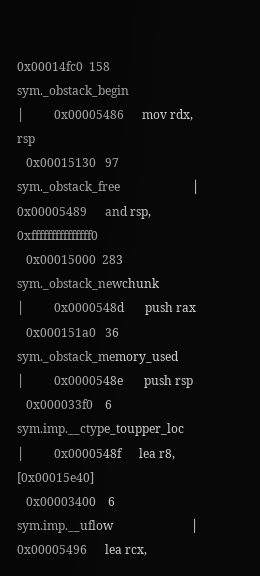0x00014fc0  158 sym._obstack_begin                       │          0x00005486      mov rdx, rsp
   0x00015130   97 sym._obstack_free                        │          0x00005489      and rsp, 0xfffffffffffffff0
   0x00015000  283 sym._obstack_newchunk                    │          0x0000548d       push rax
   0x000151a0   36 sym._obstack_memory_used                 │          0x0000548e       push rsp
   0x000033f0    6 sym.imp.__ctype_toupper_loc              │          0x0000548f      lea r8, [0x00015e40]
   0x00003400    6 sym.imp.__uflow                          │          0x00005496      lea rcx,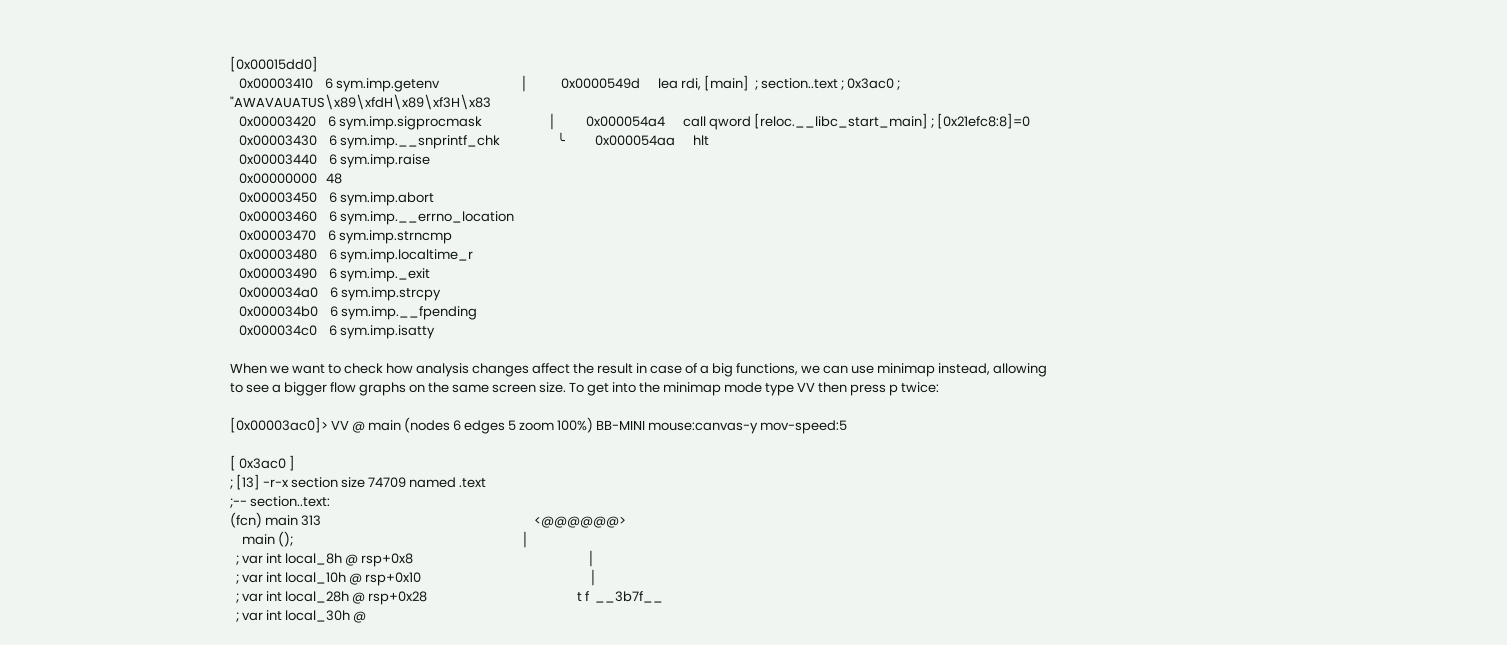[0x00015dd0]
   0x00003410    6 sym.imp.getenv                           │           0x0000549d      lea rdi, [main]  ; section..text ; 0x3ac0 ; "AWAVAUATUS\x89\xfdH\x89\xf3H\x83
   0x00003420    6 sym.imp.sigprocmask                      │          0x000054a4      call qword [reloc.__libc_start_main] ; [0x21efc8:8]=0
   0x00003430    6 sym.imp.__snprintf_chk                   ╰          0x000054aa      hlt
   0x00003440    6 sym.imp.raise
   0x00000000   48
   0x00003450    6 sym.imp.abort
   0x00003460    6 sym.imp.__errno_location
   0x00003470    6 sym.imp.strncmp
   0x00003480    6 sym.imp.localtime_r
   0x00003490    6 sym.imp._exit
   0x000034a0    6 sym.imp.strcpy
   0x000034b0    6 sym.imp.__fpending
   0x000034c0    6 sym.imp.isatty

When we want to check how analysis changes affect the result in case of a big functions, we can use minimap instead, allowing to see a bigger flow graphs on the same screen size. To get into the minimap mode type VV then press p twice:

[0x00003ac0]> VV @ main (nodes 6 edges 5 zoom 100%) BB-MINI mouse:canvas-y mov-speed:5

[ 0x3ac0 ]
; [13] -r-x section size 74709 named .text
;-- section..text:
(fcn) main 313                                                                       <@@@@@@>
    main ();                                                                            │
  ; var int local_8h @ rsp+0x8                                                          │
  ; var int local_10h @ rsp+0x10                                                        │
  ; var int local_28h @ rsp+0x28                                                  t f  __3b7f__
  ; var int local_30h @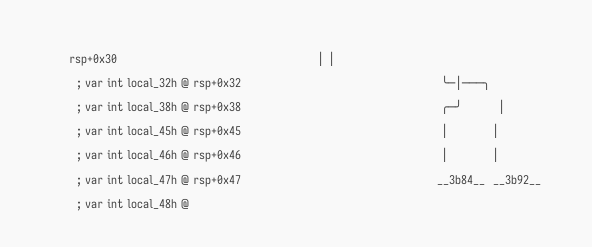rsp+0x30                                                  │ │
  ; var int local_32h @ rsp+0x32                                                  ╰─│───╮
  ; var int local_38h @ rsp+0x38                                                  ╭─╯         │
  ; var int local_45h @ rsp+0x45                                                  │           │
  ; var int local_46h @ rsp+0x46                                                  │           │
  ; var int local_47h @ rsp+0x47                                                 __3b84__  __3b92__
  ; var int local_48h @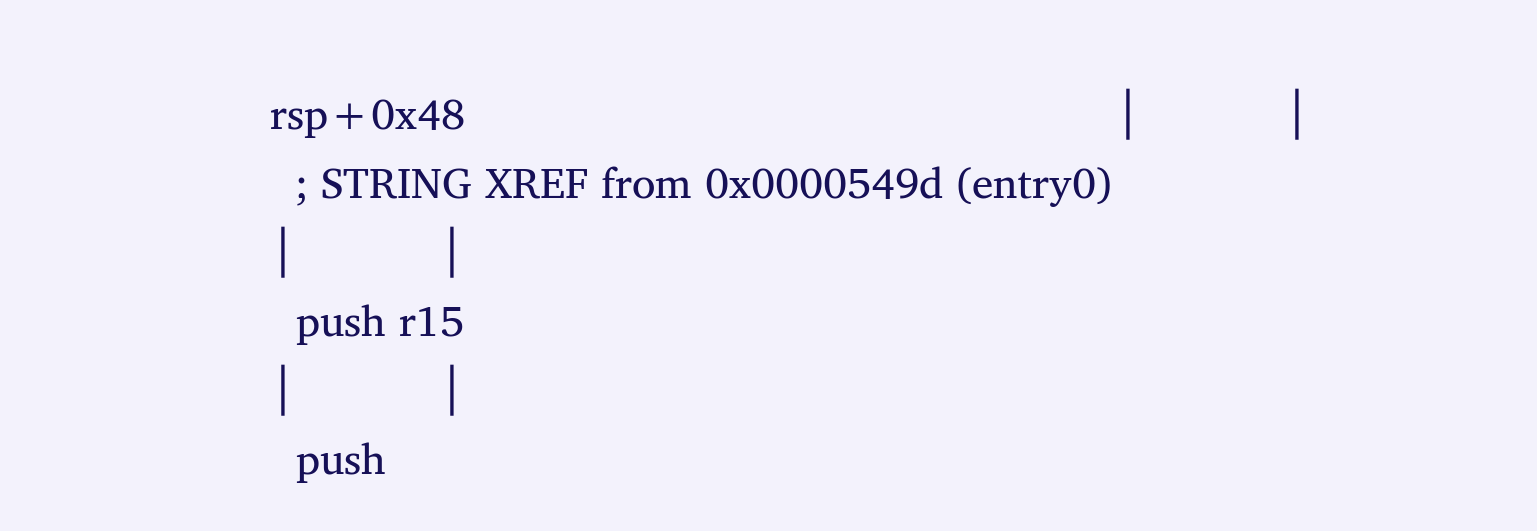rsp+0x48                                                  │           │
  ; STRING XREF from 0x0000549d (entry0)                                          │           │
  push r15                                                                        │           │
  push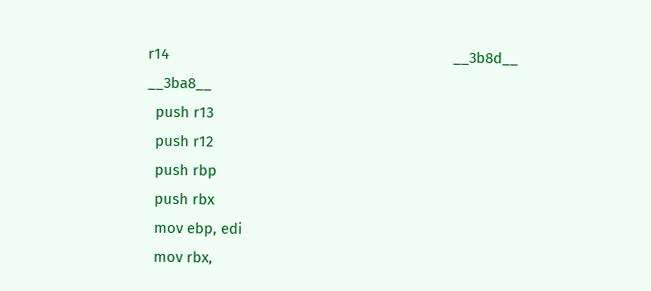r14                                                                       __3b8d__  __3ba8__
  push r13
  push r12
  push rbp
  push rbx
  mov ebp, edi
  mov rbx,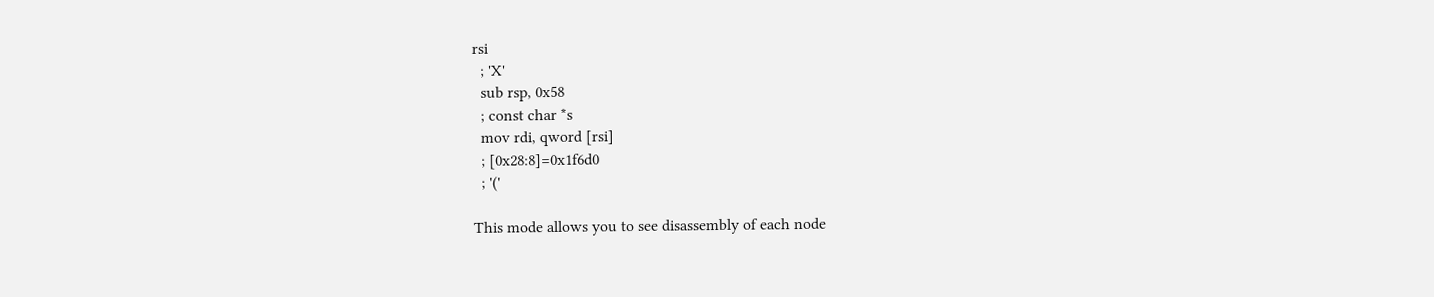rsi
  ; 'X'
  sub rsp, 0x58
  ; const char *s
  mov rdi, qword [rsi]
  ; [0x28:8]=0x1f6d0
  ; '('

This mode allows you to see disassembly of each node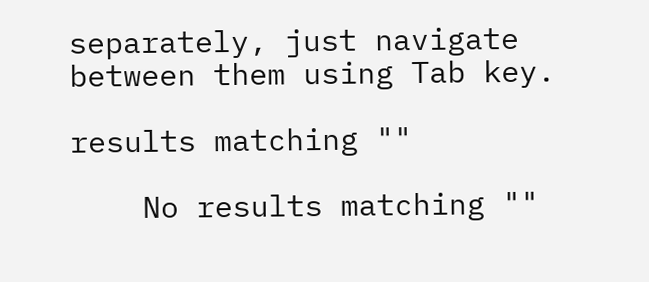separately, just navigate between them using Tab key.

results matching ""

    No results matching ""